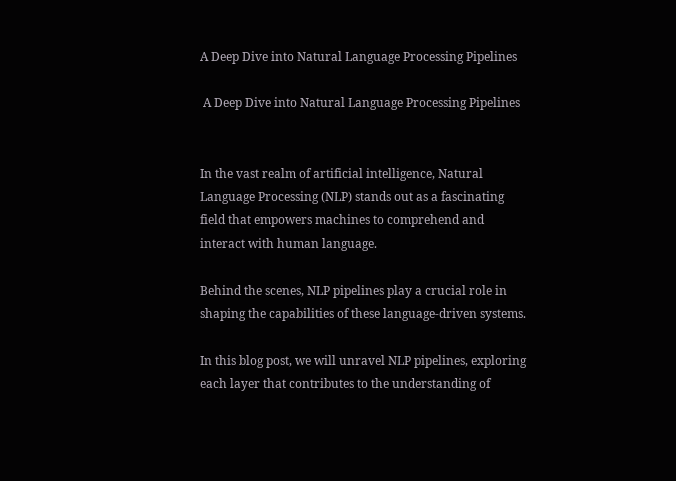A Deep Dive into Natural Language Processing Pipelines

 A Deep Dive into Natural Language Processing Pipelines


In the vast realm of artificial intelligence, Natural Language Processing (NLP) stands out as a fascinating field that empowers machines to comprehend and interact with human language.

Behind the scenes, NLP pipelines play a crucial role in shaping the capabilities of these language-driven systems.

In this blog post, we will unravel NLP pipelines, exploring each layer that contributes to the understanding of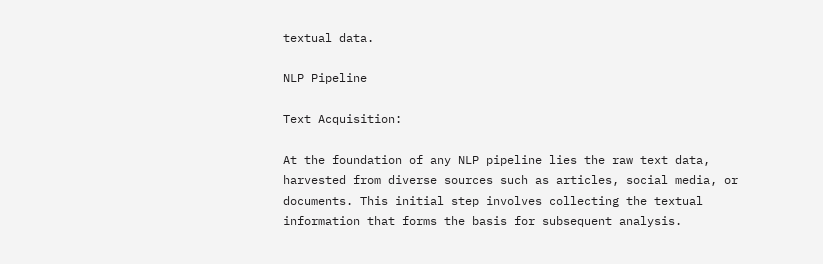textual data.

NLP Pipeline

Text Acquisition:

At the foundation of any NLP pipeline lies the raw text data, harvested from diverse sources such as articles, social media, or documents. This initial step involves collecting the textual information that forms the basis for subsequent analysis.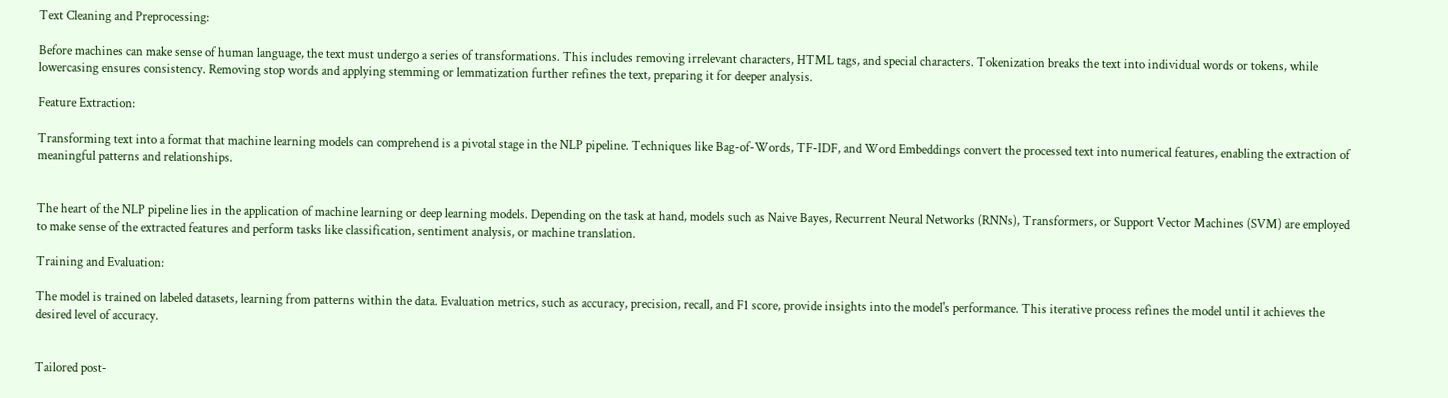Text Cleaning and Preprocessing:

Before machines can make sense of human language, the text must undergo a series of transformations. This includes removing irrelevant characters, HTML tags, and special characters. Tokenization breaks the text into individual words or tokens, while lowercasing ensures consistency. Removing stop words and applying stemming or lemmatization further refines the text, preparing it for deeper analysis.

Feature Extraction:

Transforming text into a format that machine learning models can comprehend is a pivotal stage in the NLP pipeline. Techniques like Bag-of-Words, TF-IDF, and Word Embeddings convert the processed text into numerical features, enabling the extraction of meaningful patterns and relationships.


The heart of the NLP pipeline lies in the application of machine learning or deep learning models. Depending on the task at hand, models such as Naive Bayes, Recurrent Neural Networks (RNNs), Transformers, or Support Vector Machines (SVM) are employed to make sense of the extracted features and perform tasks like classification, sentiment analysis, or machine translation.

Training and Evaluation:

The model is trained on labeled datasets, learning from patterns within the data. Evaluation metrics, such as accuracy, precision, recall, and F1 score, provide insights into the model's performance. This iterative process refines the model until it achieves the desired level of accuracy.


Tailored post-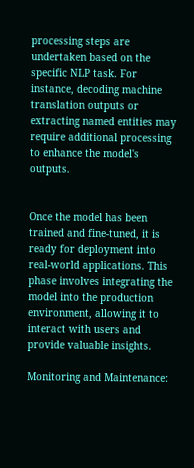processing steps are undertaken based on the specific NLP task. For instance, decoding machine translation outputs or extracting named entities may require additional processing to enhance the model's outputs.


Once the model has been trained and fine-tuned, it is ready for deployment into real-world applications. This phase involves integrating the model into the production environment, allowing it to interact with users and provide valuable insights.

Monitoring and Maintenance: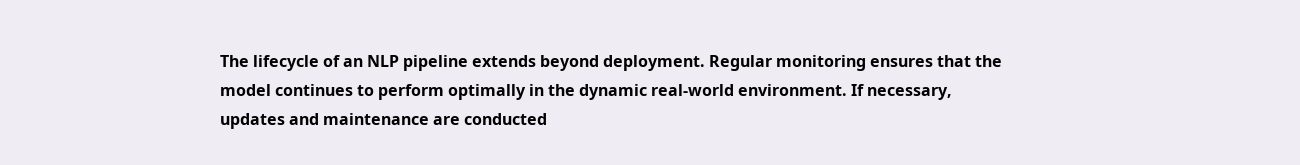The lifecycle of an NLP pipeline extends beyond deployment. Regular monitoring ensures that the model continues to perform optimally in the dynamic real-world environment. If necessary, updates and maintenance are conducted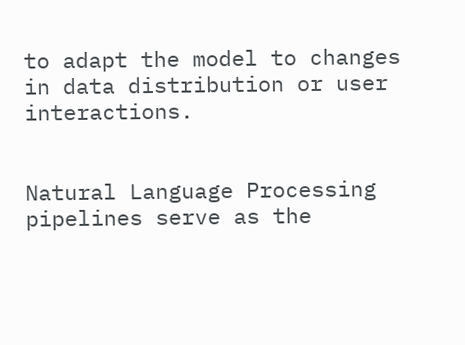to adapt the model to changes in data distribution or user interactions.


Natural Language Processing pipelines serve as the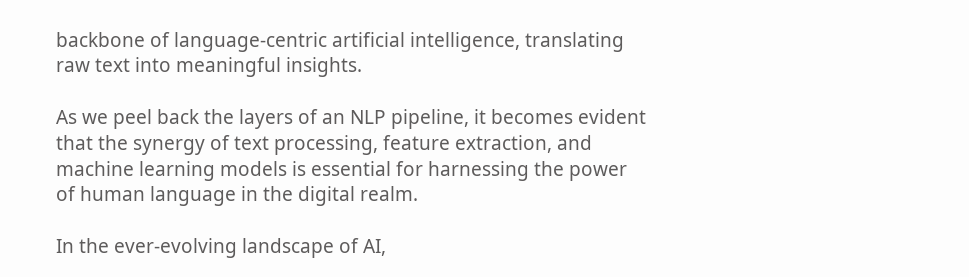backbone of language-centric artificial intelligence, translating raw text into meaningful insights.

As we peel back the layers of an NLP pipeline, it becomes evident that the synergy of text processing, feature extraction, and machine learning models is essential for harnessing the power of human language in the digital realm.

In the ever-evolving landscape of AI,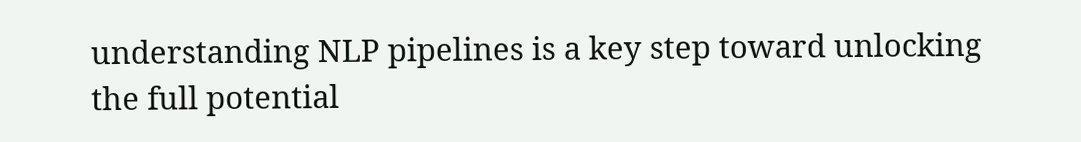understanding NLP pipelines is a key step toward unlocking the full potential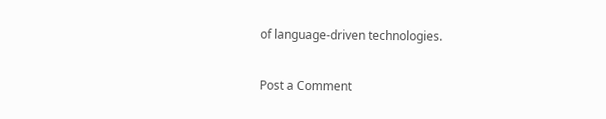of language-driven technologies.

Post a Comment